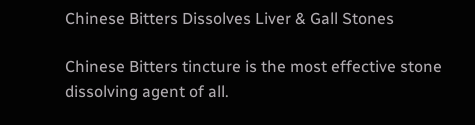Chinese Bitters Dissolves Liver & Gall Stones

Chinese Bitters tincture is the most effective stone dissolving agent of all.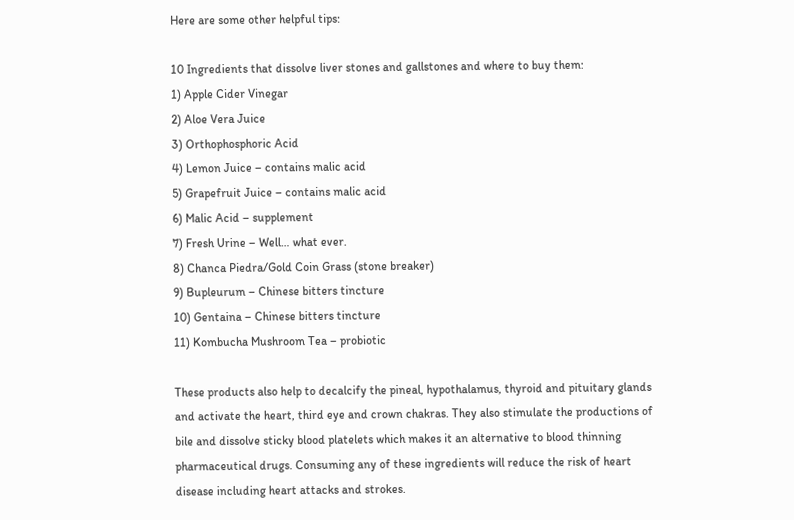Here are some other helpful tips:

10 Ingredients that dissolve liver stones and gallstones and where to buy them:
1) Apple Cider Vinegar
2) Aloe Vera Juice
3) Orthophosphoric Acid
4) Lemon Juice – contains malic acid
5) Grapefruit Juice – contains malic acid
6) Malic Acid – supplement
7) Fresh Urine – Well… what ever.
8) Chanca Piedra/Gold Coin Grass (stone breaker)
9) Bupleurum – Chinese bitters tincture
10) Gentaina – Chinese bitters tincture
11) Kombucha Mushroom Tea – probiotic

These products also help to decalcify the pineal, hypothalamus, thyroid and pituitary glands and activate the heart, third eye and crown chakras. They also stimulate the productions of bile and dissolve sticky blood platelets which makes it an alternative to blood thinning pharmaceutical drugs. Consuming any of these ingredients will reduce the risk of heart disease including heart attacks and strokes.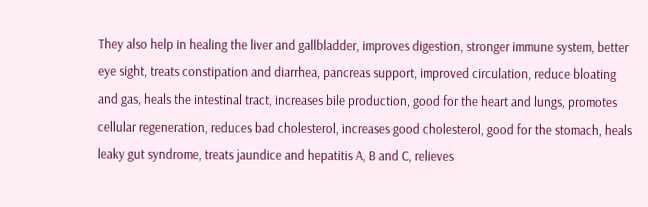They also help in healing the liver and gallbladder, improves digestion, stronger immune system, better eye sight, treats constipation and diarrhea, pancreas support, improved circulation, reduce bloating and gas, heals the intestinal tract, increases bile production, good for the heart and lungs, promotes cellular regeneration, reduces bad cholesterol, increases good cholesterol, good for the stomach, heals leaky gut syndrome, treats jaundice and hepatitis A, B and C, relieves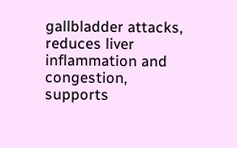gallbladder attacks, reduces liver inflammation and congestion, supports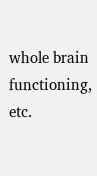whole brain functioning, etc.